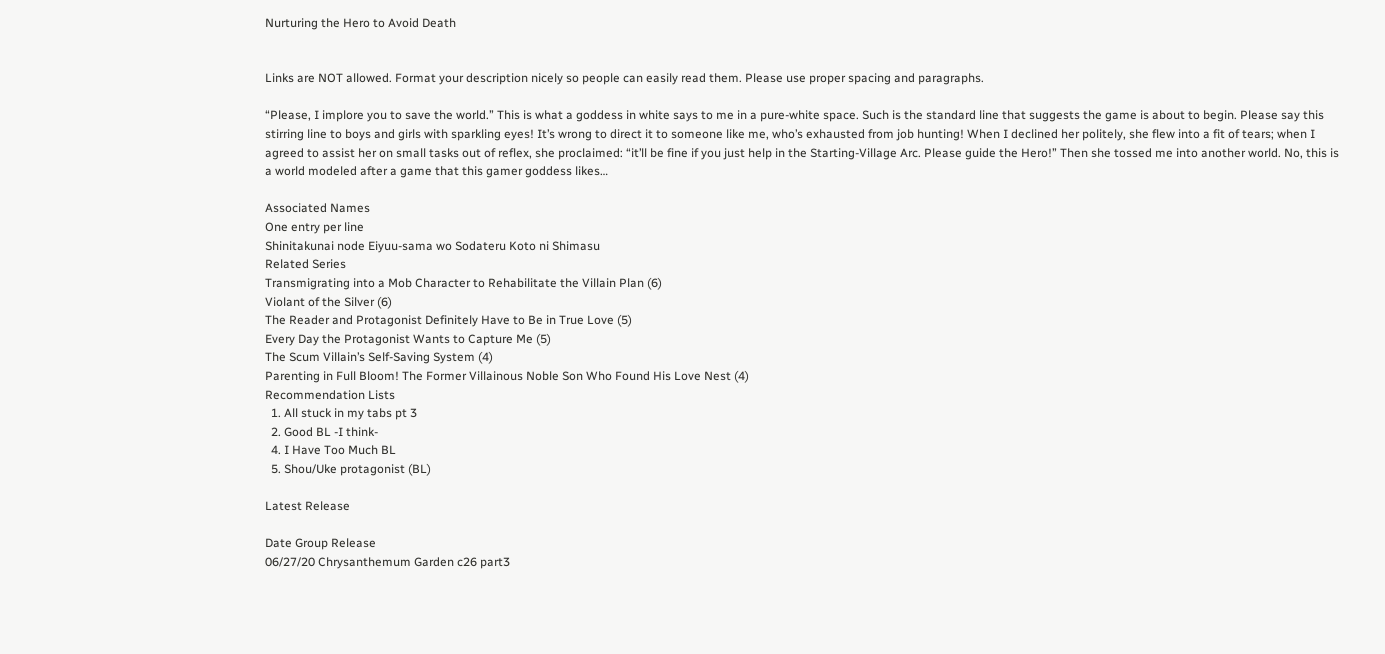Nurturing the Hero to Avoid Death


Links are NOT allowed. Format your description nicely so people can easily read them. Please use proper spacing and paragraphs.

“Please, I implore you to save the world.” This is what a goddess in white says to me in a pure-white space. Such is the standard line that suggests the game is about to begin. Please say this stirring line to boys and girls with sparkling eyes! It’s wrong to direct it to someone like me, who’s exhausted from job hunting! When I declined her politely, she flew into a fit of tears; when I agreed to assist her on small tasks out of reflex, she proclaimed: “it’ll be fine if you just help in the Starting-Village Arc. Please guide the Hero!” Then she tossed me into another world. No, this is a world modeled after a game that this gamer goddess likes…

Associated Names
One entry per line
Shinitakunai node Eiyuu-sama wo Sodateru Koto ni Shimasu
Related Series
Transmigrating into a Mob Character to Rehabilitate the Villain Plan (6)
Violant of the Silver (6)
The Reader and Protagonist Definitely Have to Be in True Love (5)
Every Day the Protagonist Wants to Capture Me (5)
The Scum Villain’s Self-Saving System (4)
Parenting in Full Bloom! The Former Villainous Noble Son Who Found His Love Nest (4)
Recommendation Lists
  1. All stuck in my tabs pt 3
  2. Good BL -I think-
  4. I Have Too Much BL
  5. Shou/Uke protagonist (BL)

Latest Release

Date Group Release
06/27/20 Chrysanthemum Garden c26 part3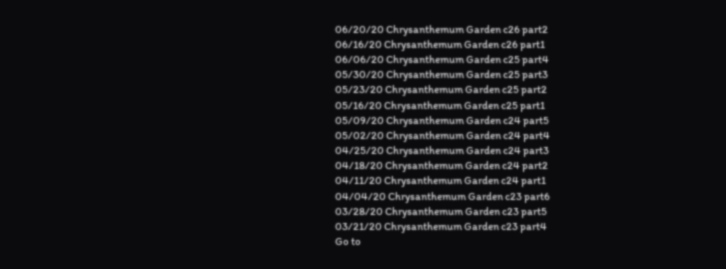06/20/20 Chrysanthemum Garden c26 part2
06/16/20 Chrysanthemum Garden c26 part1
06/06/20 Chrysanthemum Garden c25 part4
05/30/20 Chrysanthemum Garden c25 part3
05/23/20 Chrysanthemum Garden c25 part2
05/16/20 Chrysanthemum Garden c25 part1
05/09/20 Chrysanthemum Garden c24 part5
05/02/20 Chrysanthemum Garden c24 part4
04/25/20 Chrysanthemum Garden c24 part3
04/18/20 Chrysanthemum Garden c24 part2
04/11/20 Chrysanthemum Garden c24 part1
04/04/20 Chrysanthemum Garden c23 part6
03/28/20 Chrysanthemum Garden c23 part5
03/21/20 Chrysanthemum Garden c23 part4
Go to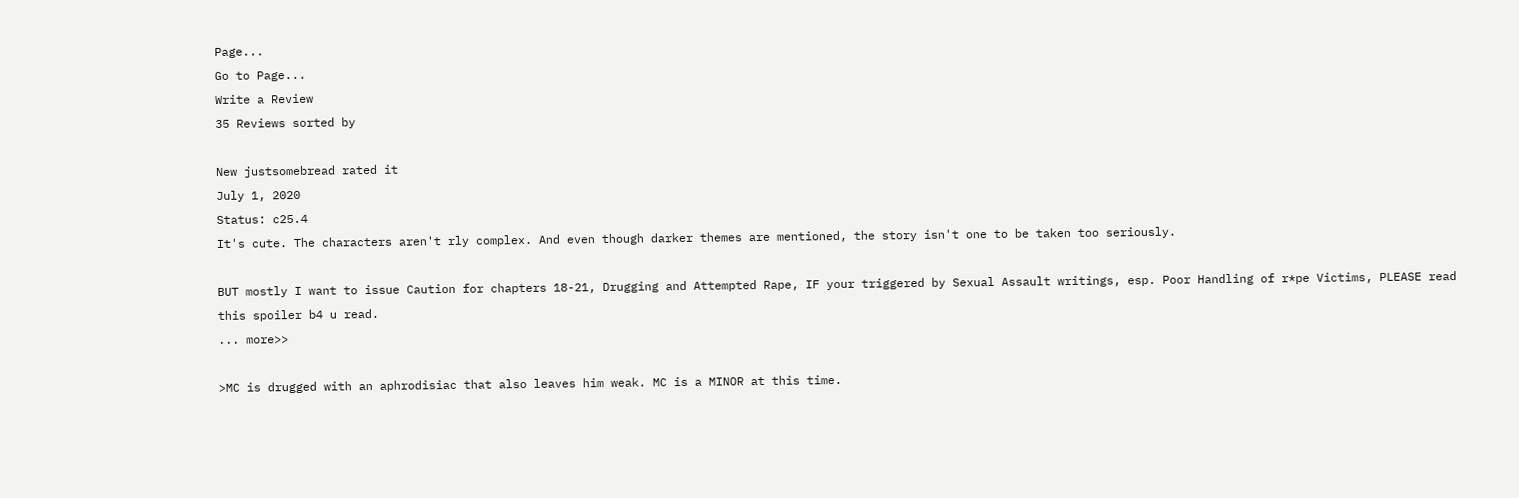Page...
Go to Page...
Write a Review
35 Reviews sorted by

New justsomebread rated it
July 1, 2020
Status: c25.4
It's cute. The characters aren't rly complex. And even though darker themes are mentioned, the story isn't one to be taken too seriously.

BUT mostly I want to issue Caution for chapters 18-21, Drugging and Attempted Rape, IF your triggered by Sexual Assault writings, esp. Poor Handling of r*pe Victims, PLEASE read this spoiler b4 u read.
... more>>

>MC is drugged with an aphrodisiac that also leaves him weak. MC is a MINOR at this time.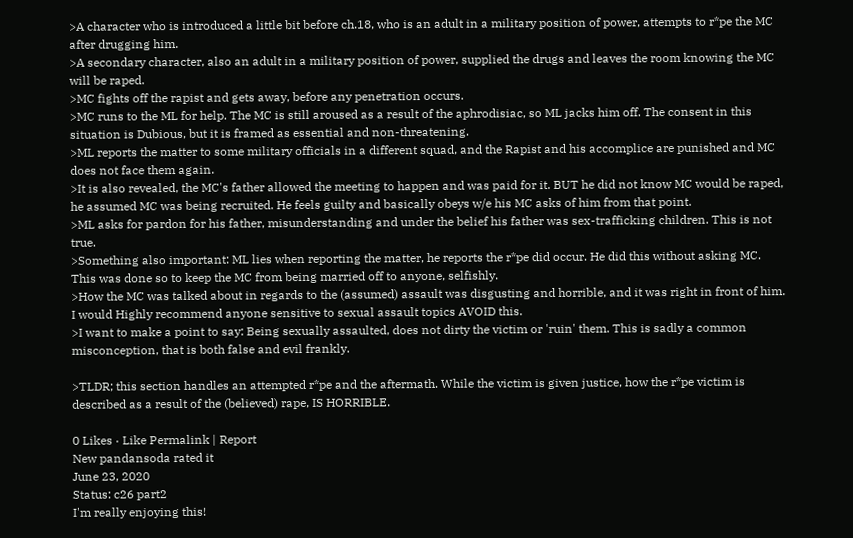>A character who is introduced a little bit before ch.18, who is an adult in a military position of power, attempts to r*pe the MC after drugging him.
>A secondary character, also an adult in a military position of power, supplied the drugs and leaves the room knowing the MC will be raped.
>MC fights off the rapist and gets away, before any penetration occurs.
>MC runs to the ML for help. The MC is still aroused as a result of the aphrodisiac, so ML jacks him off. The consent in this situation is Dubious, but it is framed as essential and non-threatening.
>ML reports the matter to some military officials in a different squad, and the Rapist and his accomplice are punished and MC does not face them again.
>It is also revealed, the MC's father allowed the meeting to happen and was paid for it. BUT he did not know MC would be raped, he assumed MC was being recruited. He feels guilty and basically obeys w/e his MC asks of him from that point.
>ML asks for pardon for his father, misunderstanding and under the belief his father was sex-trafficking children. This is not true.
>Something also important: ML lies when reporting the matter, he reports the r*pe did occur. He did this without asking MC. This was done so to keep the MC from being married off to anyone, selfishly.
>How the MC was talked about in regards to the (assumed) assault was disgusting and horrible, and it was right in front of him. I would Highly recommend anyone sensitive to sexual assault topics AVOID this.
>I want to make a point to say: Being sexually assaulted, does not dirty the victim or 'ruin' them. This is sadly a common misconception, that is both false and evil frankly.

>TLDR; this section handles an attempted r*pe and the aftermath. While the victim is given justice, how the r*pe victim is described as a result of the (believed) rape, IS HORRIBLE.

0 Likes · Like Permalink | Report
New pandansoda rated it
June 23, 2020
Status: c26 part2
I'm really enjoying this!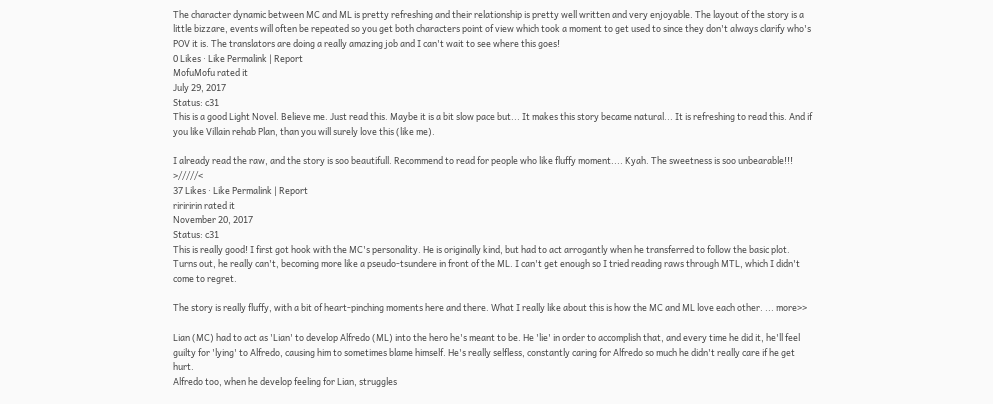The character dynamic between MC and ML is pretty refreshing and their relationship is pretty well written and very enjoyable. The layout of the story is a little bizzare, events will often be repeated so you get both characters point of view which took a moment to get used to since they don't always clarify who's POV it is. The translators are doing a really amazing job and I can't wait to see where this goes!
0 Likes · Like Permalink | Report
MofuMofu rated it
July 29, 2017
Status: c31
This is a good Light Novel. Believe me. Just read this. Maybe it is a bit slow pace but... It makes this story became natural... It is refreshing to read this. And if you like Villain rehab Plan, than you will surely love this (like me).

I already read the raw, and the story is soo beautifull. Recommend to read for people who like fluffy moment.... Kyah. The sweetness is soo unbearable!!! >/////<
37 Likes · Like Permalink | Report
ririririn rated it
November 20, 2017
Status: c31
This is really good! I first got hook with the MC's personality. He is originally kind, but had to act arrogantly when he transferred to follow the basic plot. Turns out, he really can't, becoming more like a pseudo-tsundere in front of the ML. I can't get enough so I tried reading raws through MTL, which I didn't come to regret.

The story is really fluffy, with a bit of heart-pinching moments here and there. What I really like about this is how the MC and ML love each other. ... more>>

Lian (MC) had to act as 'Lian' to develop Alfredo (ML) into the hero he's meant to be. He 'lie' in order to accomplish that, and every time he did it, he'll feel guilty for 'lying' to Alfredo, causing him to sometimes blame himself. He's really selfless, constantly caring for Alfredo so much he didn't really care if he get hurt.
Alfredo too, when he develop feeling for Lian, struggles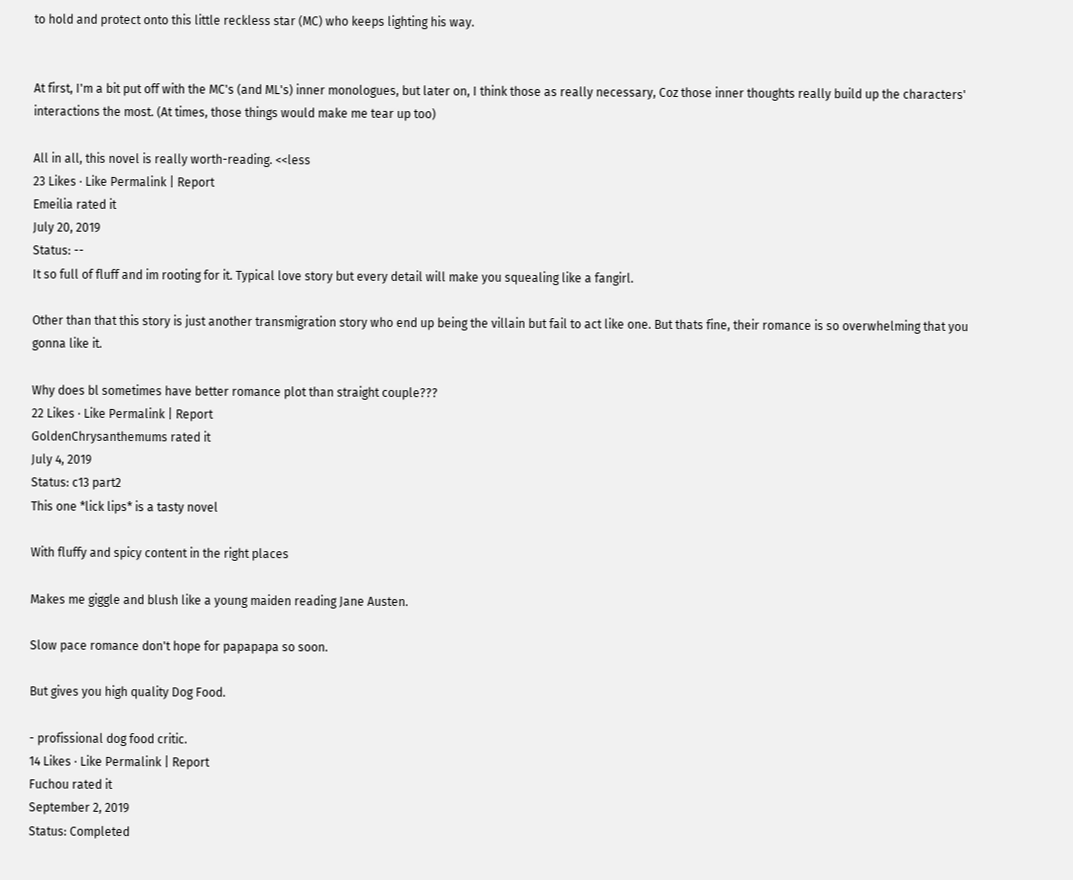to hold and protect onto this little reckless star (MC) who keeps lighting his way.


At first, I'm a bit put off with the MC's (and ML's) inner monologues, but later on, I think those as really necessary, Coz those inner thoughts really build up the characters' interactions the most. (At times, those things would make me tear up too)

All in all, this novel is really worth-reading. <<less
23 Likes · Like Permalink | Report
Emeilia rated it
July 20, 2019
Status: --
It so full of fluff and im rooting for it. Typical love story but every detail will make you squealing like a fangirl.

Other than that this story is just another transmigration story who end up being the villain but fail to act like one. But thats fine, their romance is so overwhelming that you gonna like it.

Why does bl sometimes have better romance plot than straight couple???
22 Likes · Like Permalink | Report
GoldenChrysanthemums rated it
July 4, 2019
Status: c13 part2
This one *lick lips* is a tasty novel

With fluffy and spicy content in the right places

Makes me giggle and blush like a young maiden reading Jane Austen.

Slow pace romance don't hope for papapapa so soon.

But gives you high quality Dog Food.

- profissional dog food critic.
14 Likes · Like Permalink | Report
Fuchou rated it
September 2, 2019
Status: Completed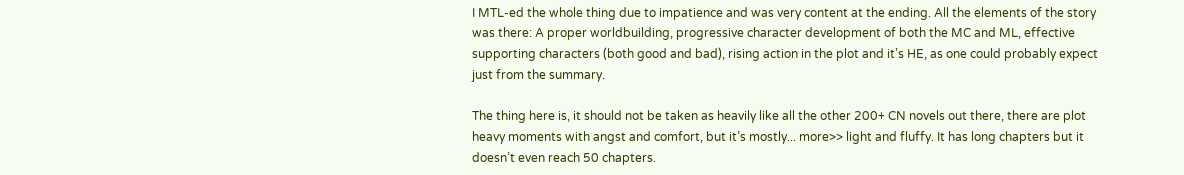I MTL-ed the whole thing due to impatience and was very content at the ending. All the elements of the story was there: A proper worldbuilding, progressive character development of both the MC and ML, effective supporting characters (both good and bad), rising action in the plot and it’s HE, as one could probably expect just from the summary.

The thing here is, it should not be taken as heavily like all the other 200+ CN novels out there, there are plot heavy moments with angst and comfort, but it’s mostly... more>> light and fluffy. It has long chapters but it doesn’t even reach 50 chapters.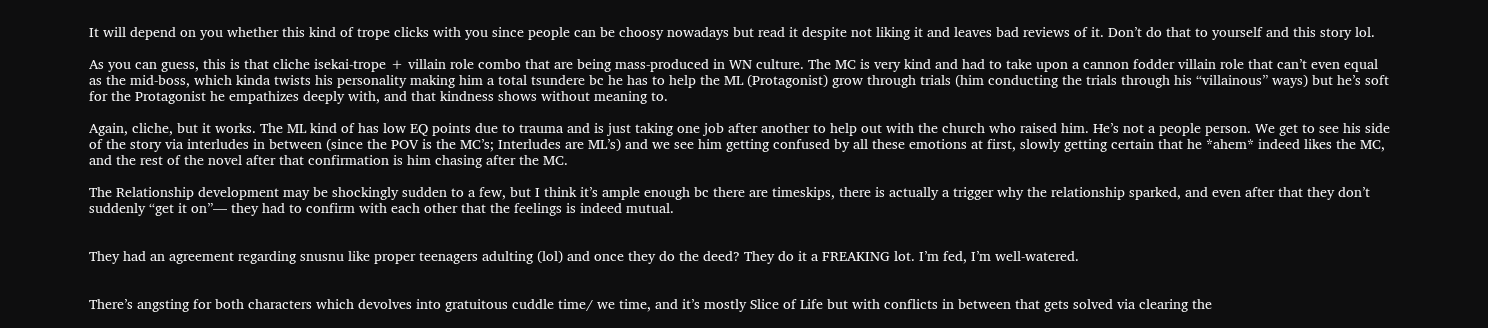It will depend on you whether this kind of trope clicks with you since people can be choosy nowadays but read it despite not liking it and leaves bad reviews of it. Don’t do that to yourself and this story lol.

As you can guess, this is that cliche isekai-trope + villain role combo that are being mass-produced in WN culture. The MC is very kind and had to take upon a cannon fodder villain role that can’t even equal as the mid-boss, which kinda twists his personality making him a total tsundere bc he has to help the ML (Protagonist) grow through trials (him conducting the trials through his “villainous” ways) but he’s soft for the Protagonist he empathizes deeply with, and that kindness shows without meaning to.

Again, cliche, but it works. The ML kind of has low EQ points due to trauma and is just taking one job after another to help out with the church who raised him. He’s not a people person. We get to see his side of the story via interludes in between (since the POV is the MC’s; Interludes are ML’s) and we see him getting confused by all these emotions at first, slowly getting certain that he *ahem* indeed likes the MC, and the rest of the novel after that confirmation is him chasing after the MC.

The Relationship development may be shockingly sudden to a few, but I think it’s ample enough bc there are timeskips, there is actually a trigger why the relationship sparked, and even after that they don’t suddenly “get it on”— they had to confirm with each other that the feelings is indeed mutual.


They had an agreement regarding snusnu like proper teenagers adulting (lol) and once they do the deed? They do it a FREAKING lot. I’m fed, I’m well-watered.


There’s angsting for both characters which devolves into gratuitous cuddle time/ we time, and it’s mostly Slice of Life but with conflicts in between that gets solved via clearing the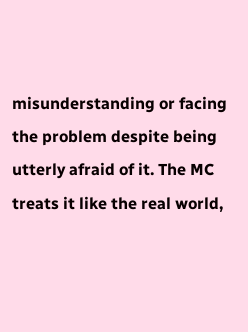misunderstanding or facing the problem despite being utterly afraid of it. The MC treats it like the real world,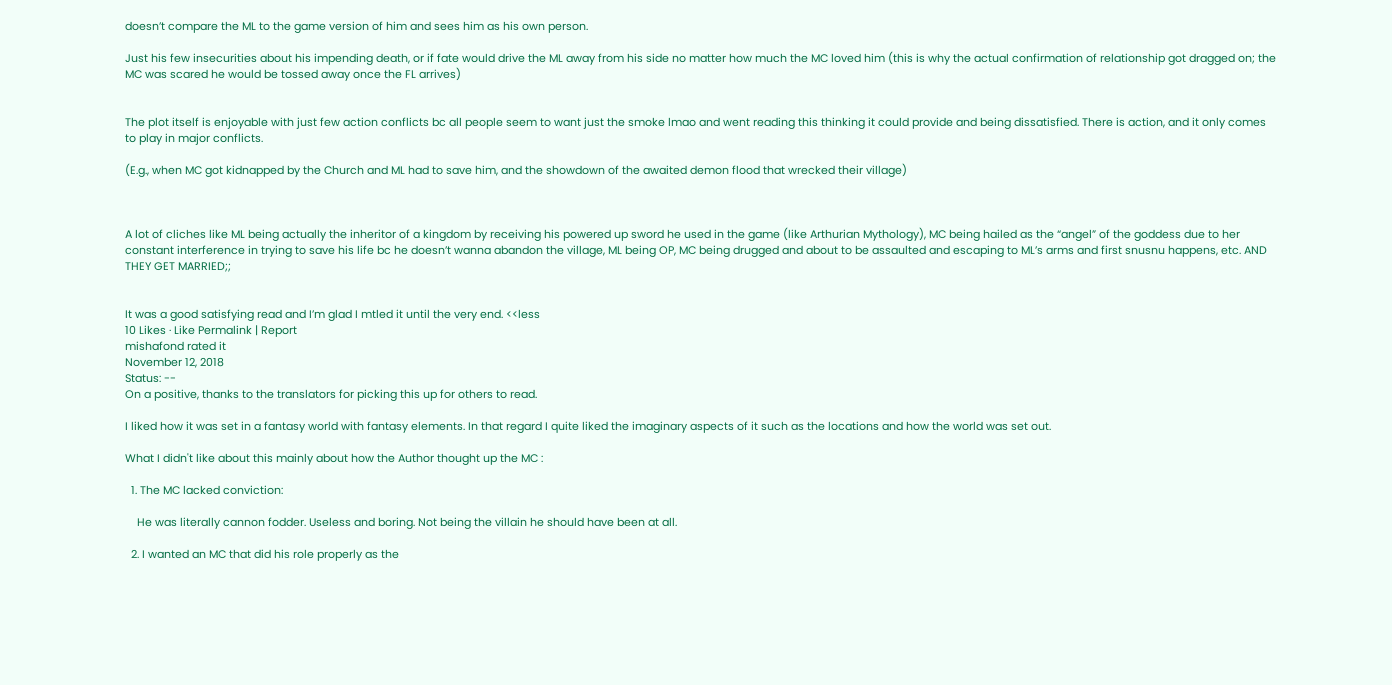doesn’t compare the ML to the game version of him and sees him as his own person.

Just his few insecurities about his impending death, or if fate would drive the ML away from his side no matter how much the MC loved him (this is why the actual confirmation of relationship got dragged on; the MC was scared he would be tossed away once the FL arrives)


The plot itself is enjoyable with just few action conflicts bc all people seem to want just the smoke lmao and went reading this thinking it could provide and being dissatisfied. There is action, and it only comes to play in major conflicts.

(E.g., when MC got kidnapped by the Church and ML had to save him, and the showdown of the awaited demon flood that wrecked their village)



A lot of cliches like ML being actually the inheritor of a kingdom by receiving his powered up sword he used in the game (like Arthurian Mythology), MC being hailed as the “angel” of the goddess due to her constant interference in trying to save his life bc he doesn’t wanna abandon the village, ML being OP, MC being drugged and about to be assaulted and escaping to ML’s arms and first snusnu happens, etc. AND THEY GET MARRIED;;


It was a good satisfying read and I’m glad I mtled it until the very end. <<less
10 Likes · Like Permalink | Report
mishafond rated it
November 12, 2018
Status: --
On a positive, thanks to the translators for picking this up for others to read.

I liked how it was set in a fantasy world with fantasy elements. In that regard I quite liked the imaginary aspects of it such as the locations and how the world was set out.

What I didn't like about this mainly about how the Author thought up the MC :

  1. The MC lacked conviction:

    He was literally cannon fodder. Useless and boring. Not being the villain he should have been at all.

  2. I wanted an MC that did his role properly as the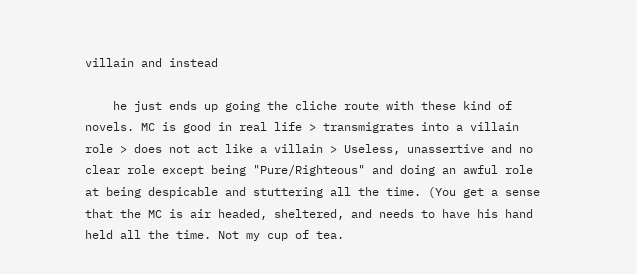villain and instead

    he just ends up going the cliche route with these kind of novels. MC is good in real life > transmigrates into a villain role > does not act like a villain > Useless, unassertive and no clear role except being "Pure/Righteous" and doing an awful role at being despicable and stuttering all the time. (You get a sense that the MC is air headed, sheltered, and needs to have his hand held all the time. Not my cup of tea.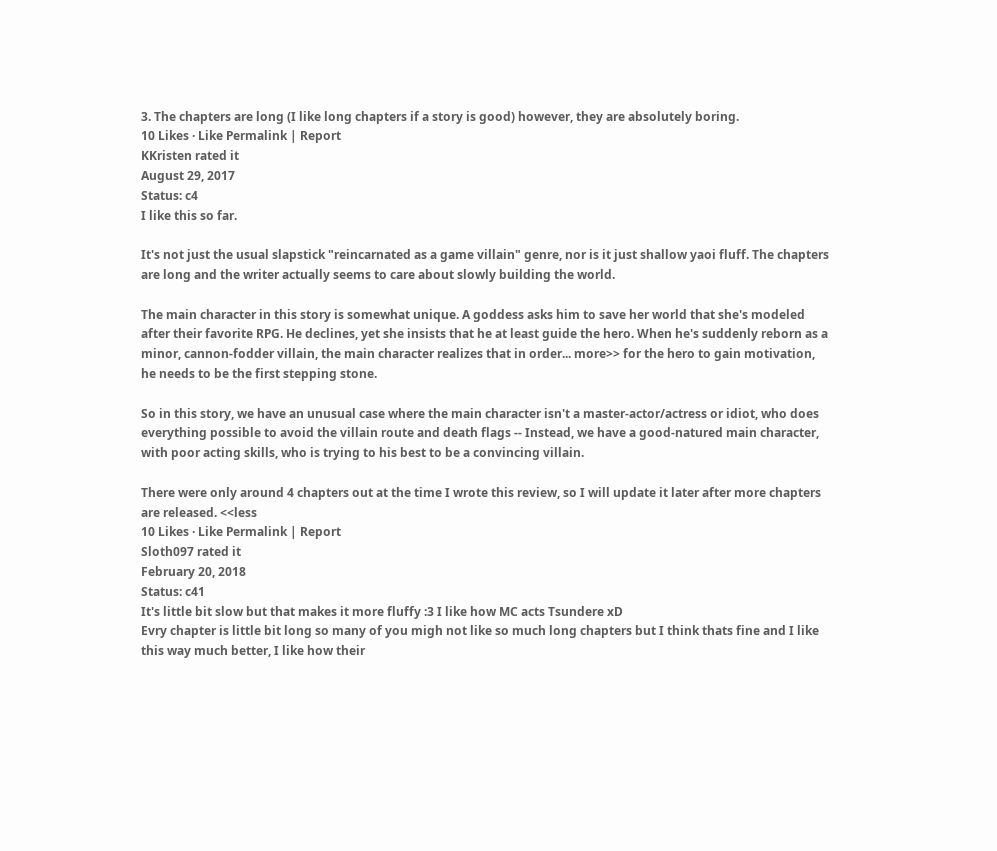3. The chapters are long (I like long chapters if a story is good) however, they are absolutely boring.
10 Likes · Like Permalink | Report
KKristen rated it
August 29, 2017
Status: c4
I like this so far.

It's not just the usual slapstick "reincarnated as a game villain" genre, nor is it just shallow yaoi fluff. The chapters are long and the writer actually seems to care about slowly building the world.

The main character in this story is somewhat unique. A goddess asks him to save her world that she's modeled after their favorite RPG. He declines, yet she insists that he at least guide the hero. When he's suddenly reborn as a minor, cannon-fodder villain, the main character realizes that in order... more>> for the hero to gain motivation, he needs to be the first stepping stone.

So in this story, we have an unusual case where the main character isn't a master-actor/actress or idiot, who does everything possible to avoid the villain route and death flags -- Instead, we have a good-natured main character, with poor acting skills, who is trying to his best to be a convincing villain.

There were only around 4 chapters out at the time I wrote this review, so I will update it later after more chapters are released. <<less
10 Likes · Like Permalink | Report
Sloth097 rated it
February 20, 2018
Status: c41
It's little bit slow but that makes it more fluffy :3 I like how MC acts Tsundere xD
Evry chapter is little bit long so many of you migh not like so much long chapters but I think thats fine and I like this way much better, I like how their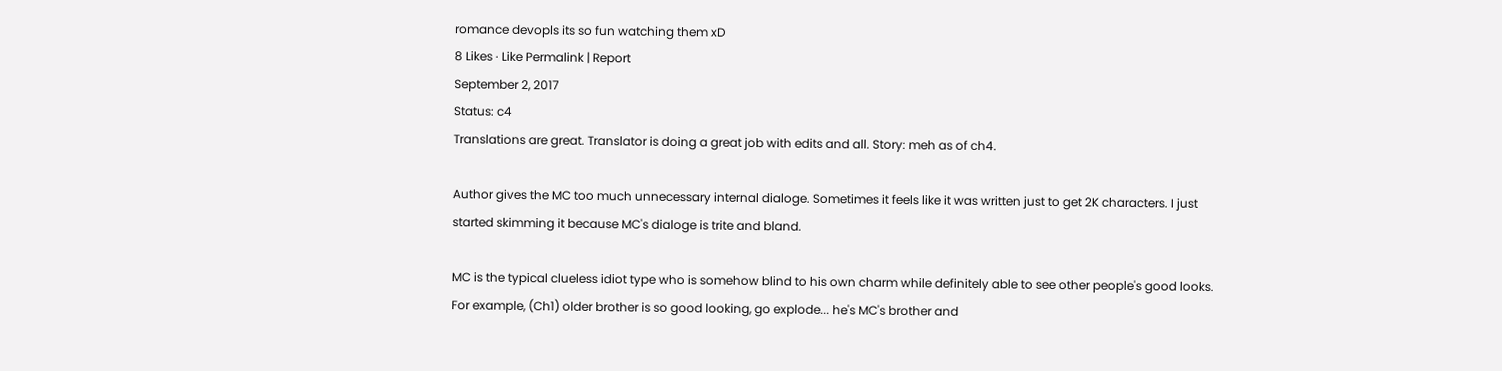romance devopls its so fun watching them xD
8 Likes · Like Permalink | Report
September 2, 2017
Status: c4
Translations are great. Translator is doing a great job with edits and all. Story: meh as of ch4.

Author gives the MC too much unnecessary internal dialoge. Sometimes it feels like it was written just to get 2K characters. I just started skimming it because MC's dialoge is trite and bland.

MC is the typical clueless idiot type who is somehow blind to his own charm while definitely able to see other people's good looks. For example, (Ch1) older brother is so good looking, go explode... he's MC's brother and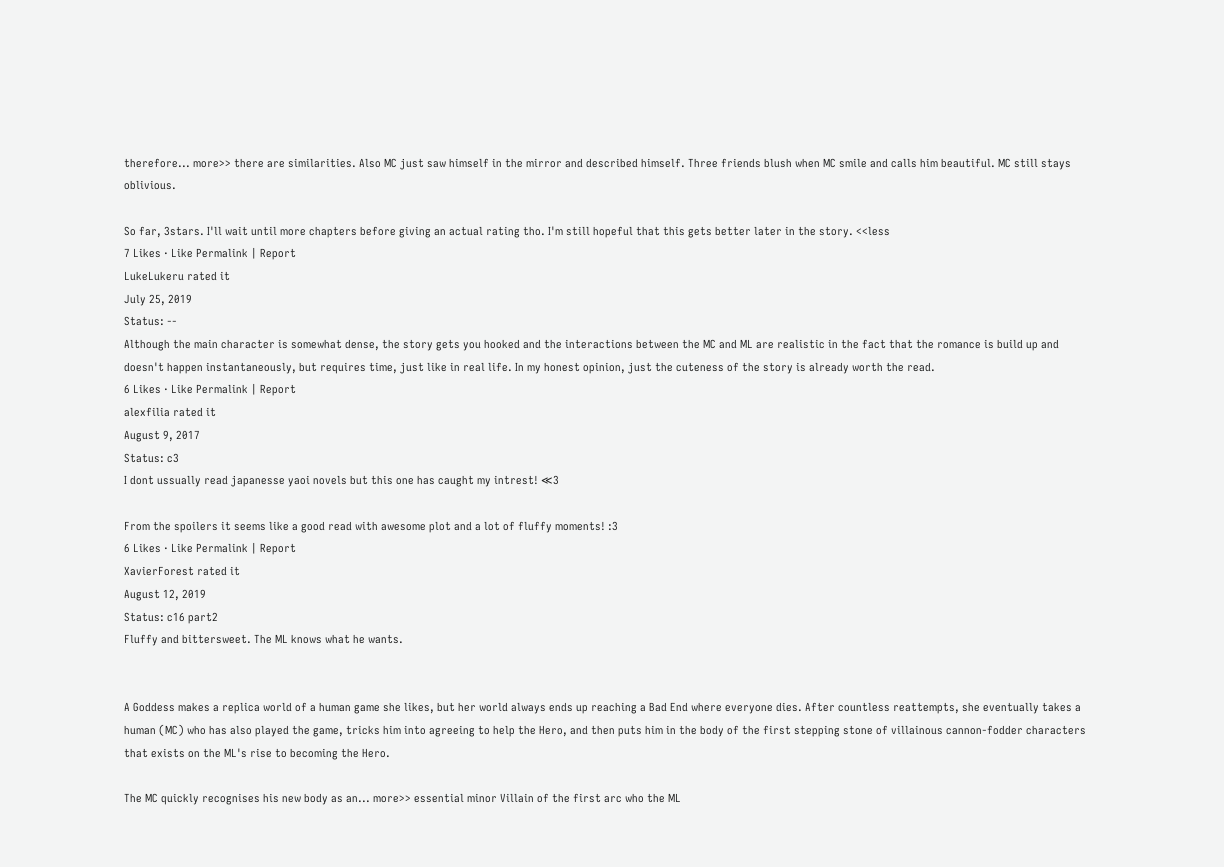therefore... more>> there are similarities. Also MC just saw himself in the mirror and described himself. Three friends blush when MC smile and calls him beautiful. MC still stays oblivious.

So far, 3stars. I'll wait until more chapters before giving an actual rating tho. I'm still hopeful that this gets better later in the story. <<less
7 Likes · Like Permalink | Report
LukeLukeru rated it
July 25, 2019
Status: --
Although the main character is somewhat dense, the story gets you hooked and the interactions between the MC and ML are realistic in the fact that the romance is build up and doesn't happen instantaneously, but requires time, just like in real life. In my honest opinion, just the cuteness of the story is already worth the read.
6 Likes · Like Permalink | Report
alexfilia rated it
August 9, 2017
Status: c3
I dont ussually read japanesse yaoi novels but this one has caught my intrest! ≪3

From the spoilers it seems like a good read with awesome plot and a lot of fluffy moments! :3
6 Likes · Like Permalink | Report
XavierForest rated it
August 12, 2019
Status: c16 part2
Fluffy and bittersweet. The ML knows what he wants.


A Goddess makes a replica world of a human game she likes, but her world always ends up reaching a Bad End where everyone dies. After countless reattempts, she eventually takes a human (MC) who has also played the game, tricks him into agreeing to help the Hero, and then puts him in the body of the first stepping stone of villainous cannon-fodder characters that exists on the ML's rise to becoming the Hero.

The MC quickly recognises his new body as an... more>> essential minor Villain of the first arc who the ML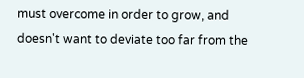must overcome in order to grow, and doesn't want to deviate too far from the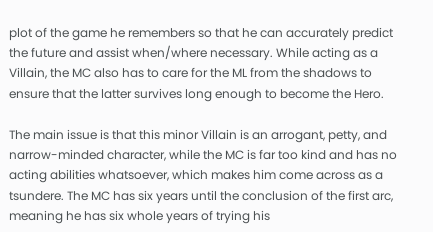plot of the game he remembers so that he can accurately predict the future and assist when/where necessary. While acting as a Villain, the MC also has to care for the ML from the shadows to ensure that the latter survives long enough to become the Hero.

The main issue is that this minor Villain is an arrogant, petty, and narrow-minded character, while the MC is far too kind and has no acting abilities whatsoever, which makes him come across as a tsundere. The MC has six years until the conclusion of the first arc, meaning he has six whole years of trying his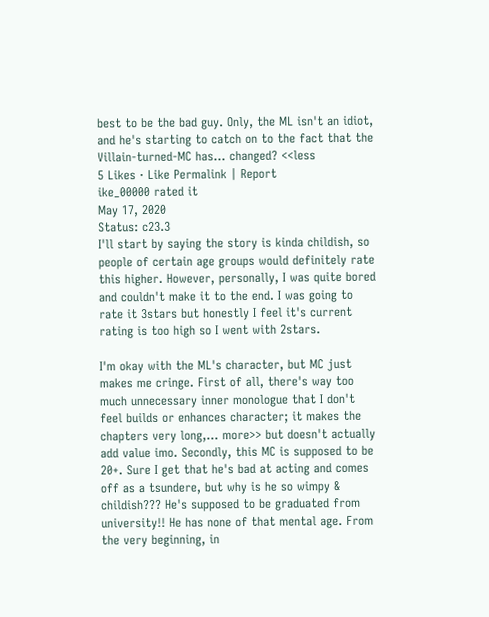best to be the bad guy. Only, the ML isn't an idiot, and he's starting to catch on to the fact that the Villain-turned-MC has... changed? <<less
5 Likes · Like Permalink | Report
ike_00000 rated it
May 17, 2020
Status: c23.3
I'll start by saying the story is kinda childish, so people of certain age groups would definitely rate this higher. However, personally, I was quite bored and couldn't make it to the end. I was going to rate it 3stars but honestly I feel it's current rating is too high so I went with 2stars.

I'm okay with the ML's character, but MC just makes me cringe. First of all, there's way too much unnecessary inner monologue that I don't feel builds or enhances character; it makes the chapters very long,... more>> but doesn't actually add value imo. Secondly, this MC is supposed to be 20+. Sure I get that he's bad at acting and comes off as a tsundere, but why is he so wimpy & childish??? He's supposed to be graduated from university!! He has none of that mental age. From the very beginning, in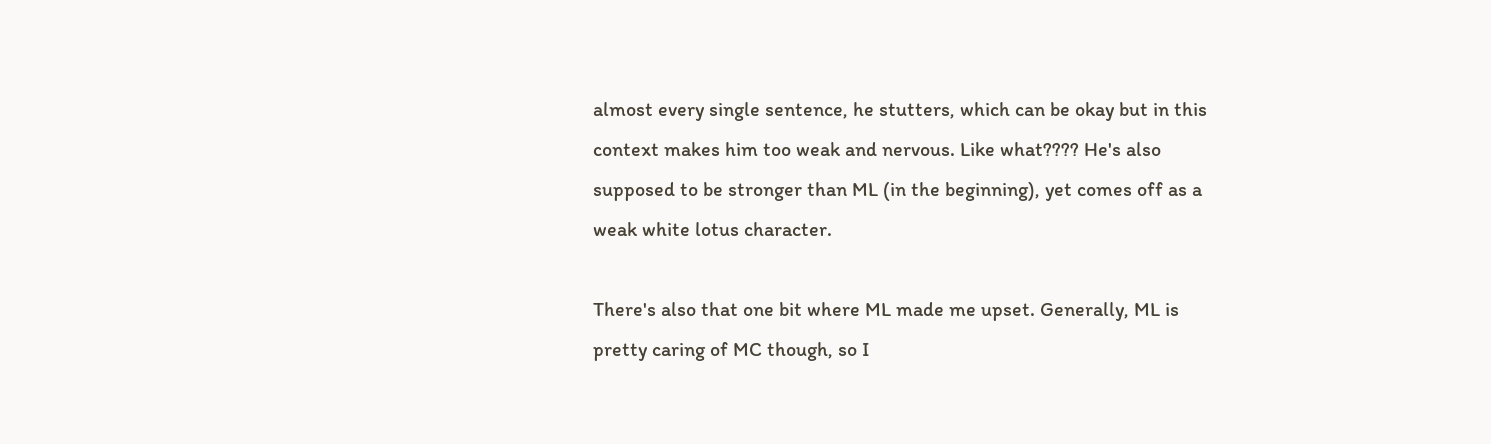almost every single sentence, he stutters, which can be okay but in this context makes him too weak and nervous. Like what???? He's also supposed to be stronger than ML (in the beginning), yet comes off as a weak white lotus character.

There's also that one bit where ML made me upset. Generally, ML is pretty caring of MC though, so I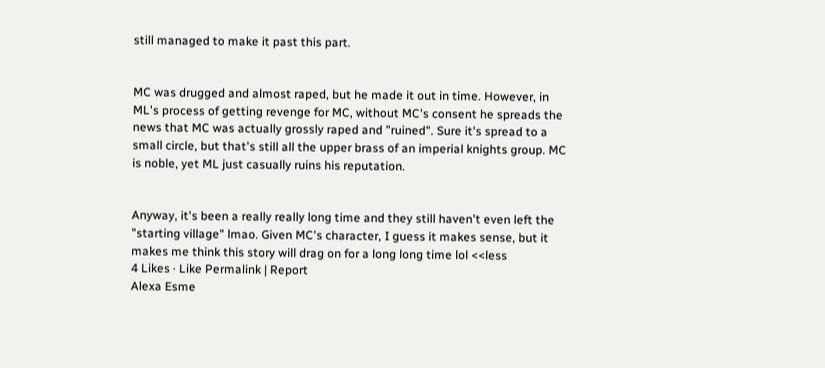still managed to make it past this part.


MC was drugged and almost raped, but he made it out in time. However, in ML's process of getting revenge for MC, without MC's consent he spreads the news that MC was actually grossly raped and "ruined". Sure it's spread to a small circle, but that's still all the upper brass of an imperial knights group. MC is noble, yet ML just casually ruins his reputation.


Anyway, it's been a really really long time and they still haven't even left the "starting village" lmao. Given MC's character, I guess it makes sense, but it makes me think this story will drag on for a long long time lol <<less
4 Likes · Like Permalink | Report
Alexa Esme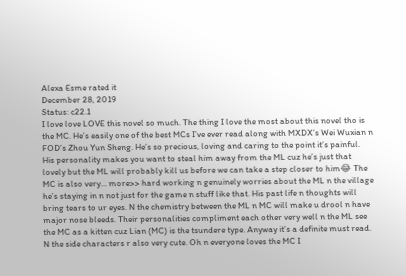Alexa Esme rated it
December 28, 2019
Status: c22.1
I love love LOVE this novel so much. The thing I love the most about this novel tho is the MC. He’s easily one of the best MCs I’ve ever read along with MXDX’s Wei Wuxian n FOD’s Zhou Yun Sheng. He’s so precious, loving and caring to the point it’s painful. His personality makes you want to steal him away from the ML cuz he’s just that lovely but the ML will probably kill us before we can take a step closer to him😂 The MC is also very... more>> hard working n genuinely worries about the ML n the village he’s staying in n not just for the game n stuff like that. His past life n thoughts will bring tears to ur eyes. N the chemistry between the ML n MC will make u drool n have major nose bleeds. Their personalities compliment each other very well n the ML see the MC as a kitten cuz Lian (MC) is the tsundere type. Anyway it’s a definite must read. N the side characters r also very cute. Oh n everyone loves the MC I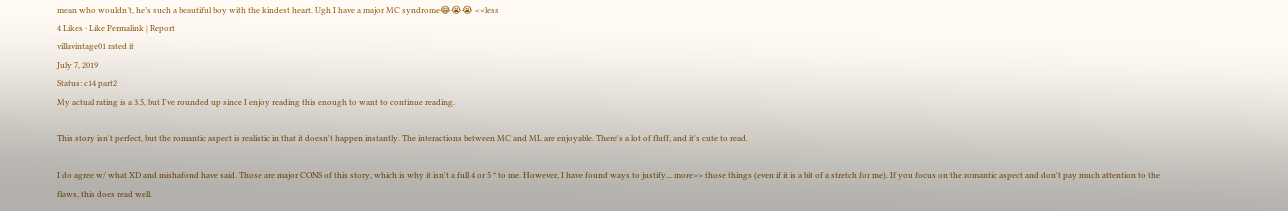mean who wouldn’t, he’s such a beautiful boy with the kindest heart. Ugh I have a major MC syndrome😂😭😭 <<less
4 Likes · Like Permalink | Report
villavintage01 rated it
July 7, 2019
Status: c14 part2
My actual rating is a 3.5, but I've rounded up since I enjoy reading this enough to want to continue reading.

This story isn't perfect, but the romantic aspect is realistic in that it doesn't happen instantly. The interactions between MC and ML are enjoyable. There's a lot of fluff, and it's cute to read.

I do agree w/ what XD and mishafond have said. Those are major CONS of this story, which is why it isn't a full 4 or 5 * to me. However, I have found ways to justify... more>> those things (even if it is a bit of a stretch for me). If you focus on the romantic aspect and don't pay much attention to the flaws, this does read well.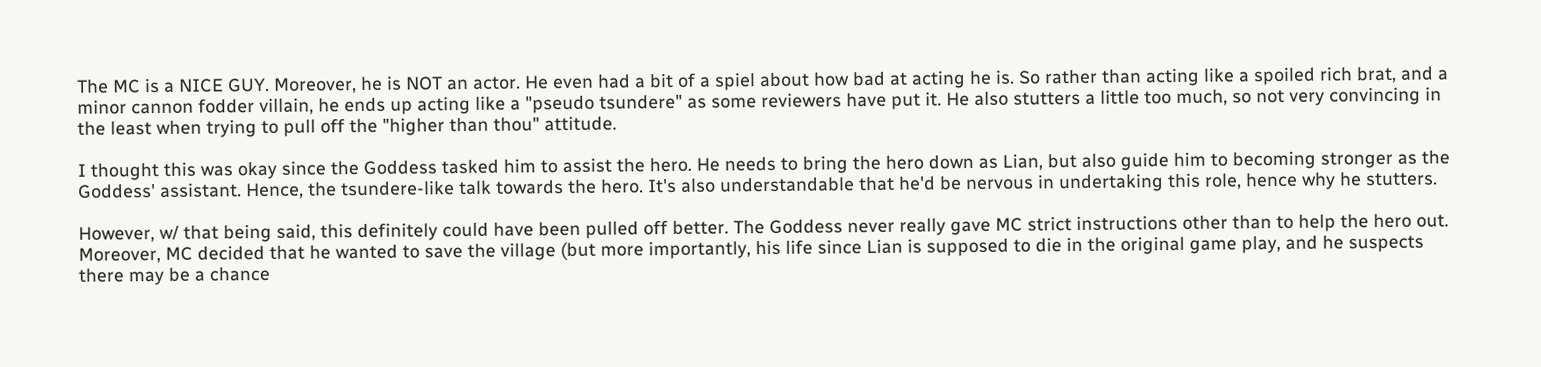The MC is a NICE GUY. Moreover, he is NOT an actor. He even had a bit of a spiel about how bad at acting he is. So rather than acting like a spoiled rich brat, and a minor cannon fodder villain, he ends up acting like a "pseudo tsundere" as some reviewers have put it. He also stutters a little too much, so not very convincing in the least when trying to pull off the "higher than thou" attitude.

I thought this was okay since the Goddess tasked him to assist the hero. He needs to bring the hero down as Lian, but also guide him to becoming stronger as the Goddess' assistant. Hence, the tsundere-like talk towards the hero. It's also understandable that he'd be nervous in undertaking this role, hence why he stutters.

However, w/ that being said, this definitely could have been pulled off better. The Goddess never really gave MC strict instructions other than to help the hero out. Moreover, MC decided that he wanted to save the village (but more importantly, his life since Lian is supposed to die in the original game play, and he suspects there may be a chance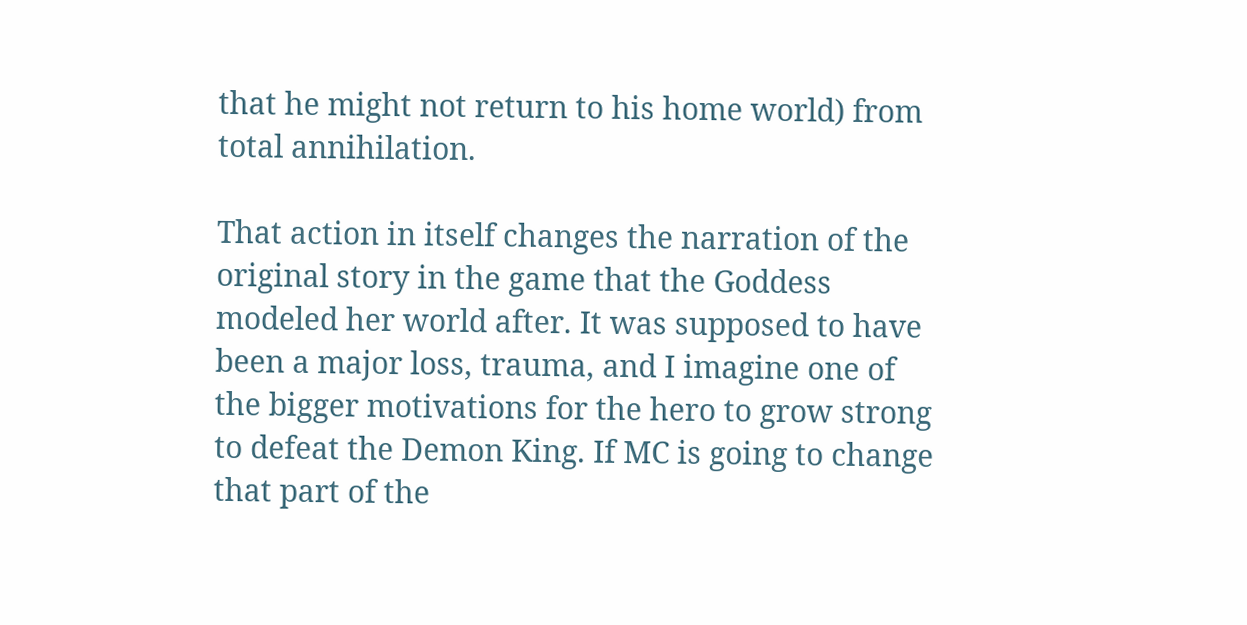that he might not return to his home world) from total annihilation.

That action in itself changes the narration of the original story in the game that the Goddess modeled her world after. It was supposed to have been a major loss, trauma, and I imagine one of the bigger motivations for the hero to grow strong to defeat the Demon King. If MC is going to change that part of the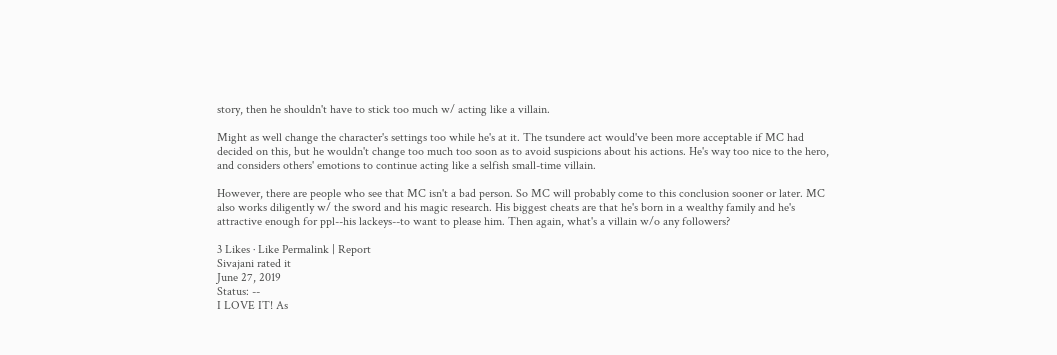story, then he shouldn't have to stick too much w/ acting like a villain.

Might as well change the character's settings too while he's at it. The tsundere act would've been more acceptable if MC had decided on this, but he wouldn't change too much too soon as to avoid suspicions about his actions. He's way too nice to the hero, and considers others' emotions to continue acting like a selfish small-time villain.

However, there are people who see that MC isn't a bad person. So MC will probably come to this conclusion sooner or later. MC also works diligently w/ the sword and his magic research. His biggest cheats are that he's born in a wealthy family and he's attractive enough for ppl--his lackeys--to want to please him. Then again, what's a villain w/o any followers?

3 Likes · Like Permalink | Report
Sivajani rated it
June 27, 2019
Status: --
I LOVE IT! As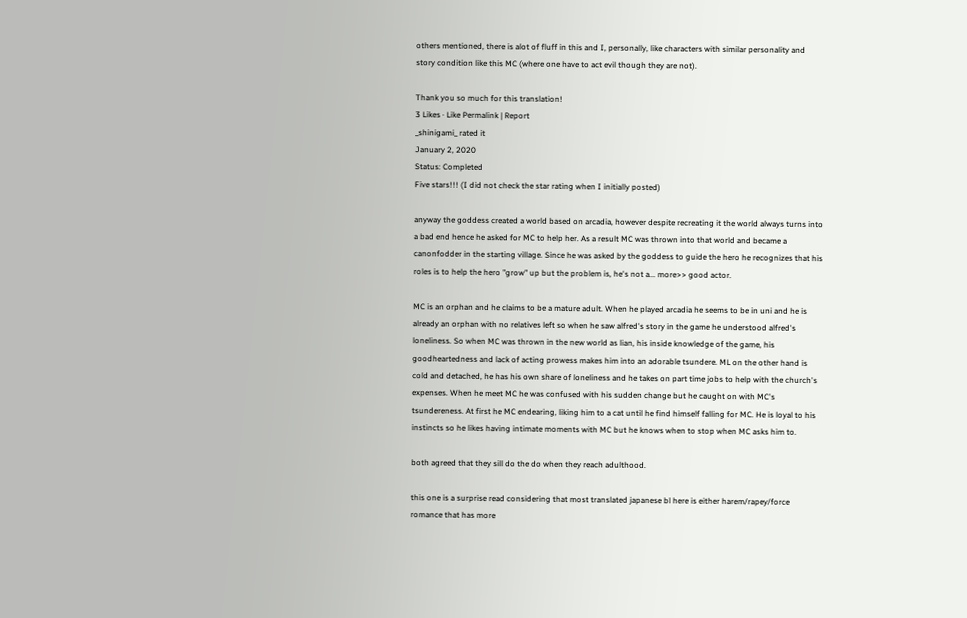others mentioned, there is alot of fluff in this and I, personally, like characters with similar personality and story condition like this MC (where one have to act evil though they are not).

Thank you so much for this translation!
3 Likes · Like Permalink | Report
_shinigami_ rated it
January 2, 2020
Status: Completed
Five stars!!! (I did not check the star rating when I initially posted)

anyway the goddess created a world based on arcadia, however despite recreating it the world always turns into a bad end hence he asked for MC to help her. As a result MC was thrown into that world and became a canonfodder in the starting village. Since he was asked by the goddess to guide the hero he recognizes that his roles is to help the hero "grow" up but the problem is, he's not a... more>> good actor.

MC is an orphan and he claims to be a mature adult. When he played arcadia he seems to be in uni and he is already an orphan with no relatives left so when he saw alfred's story in the game he understood alfred's loneliness. So when MC was thrown in the new world as lian, his inside knowledge of the game, his goodheartedness and lack of acting prowess makes him into an adorable tsundere. ML on the other hand is cold and detached, he has his own share of loneliness and he takes on part time jobs to help with the church's expenses. When he meet MC he was confused with his sudden change but he caught on with MC's tsundereness. At first he MC endearing, liking him to a cat until he find himself falling for MC. He is loyal to his instincts so he likes having intimate moments with MC but he knows when to stop when MC asks him to.

both agreed that they sill do the do when they reach adulthood.

this one is a surprise read considering that most translated japanese bl here is either harem/rapey/force romance that has more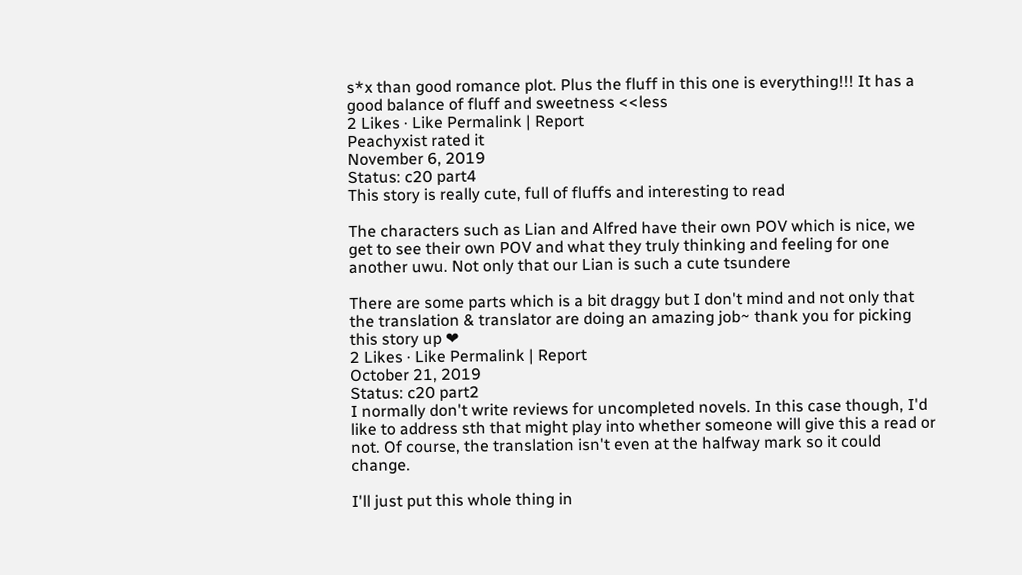s*x than good romance plot. Plus the fluff in this one is everything!!! It has a good balance of fluff and sweetness <<less
2 Likes · Like Permalink | Report
Peachyxist rated it
November 6, 2019
Status: c20 part4
This story is really cute, full of fluffs and interesting to read

The characters such as Lian and Alfred have their own POV which is nice, we get to see their own POV and what they truly thinking and feeling for one another uwu. Not only that our Lian is such a cute tsundere

There are some parts which is a bit draggy but I don't mind and not only that the translation & translator are doing an amazing job~ thank you for picking this story up ❤
2 Likes · Like Permalink | Report
October 21, 2019
Status: c20 part2
I normally don't write reviews for uncompleted novels. In this case though, I'd like to address sth that might play into whether someone will give this a read or not. Of course, the translation isn't even at the halfway mark so it could change.

I'll just put this whole thing in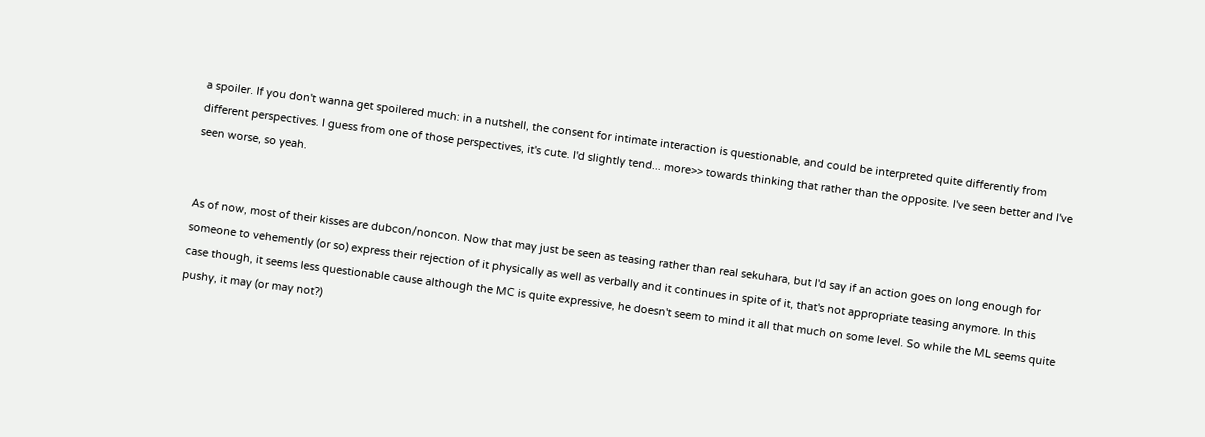a spoiler. If you don't wanna get spoilered much: in a nutshell, the consent for intimate interaction is questionable, and could be interpreted quite differently from different perspectives. I guess from one of those perspectives, it's cute. I'd slightly tend... more>> towards thinking that rather than the opposite. I've seen better and I've seen worse, so yeah.


As of now, most of their kisses are dubcon/noncon. Now that may just be seen as teasing rather than real sekuhara, but I'd say if an action goes on long enough for someone to vehemently (or so) express their rejection of it physically as well as verbally and it continues in spite of it, that's not appropriate teasing anymore. In this case though, it seems less questionable cause although the MC is quite expressive, he doesn't seem to mind it all that much on some level. So while the ML seems quite pushy, it may (or may not?)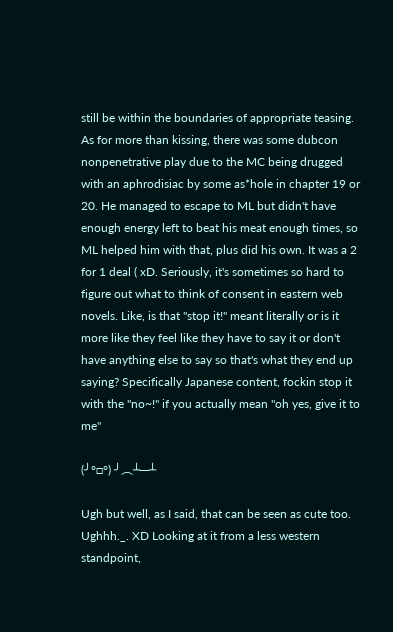still be within the boundaries of appropriate teasing. As for more than kissing, there was some dubcon nonpenetrative play due to the MC being drugged with an aphrodisiac by some as*hole in chapter 19 or 20. He managed to escape to ML but didn't have enough energy left to beat his meat enough times, so ML helped him with that, plus did his own. It was a 2 for 1 deal ( xD. Seriously, it's sometimes so hard to figure out what to think of consent in eastern web novels. Like, is that "stop it!" meant literally or is it more like they feel like they have to say it or don't have anything else to say so that's what they end up saying? Specifically Japanese content, fockin stop it with the "no~!" if you actually mean "oh yes, give it to me"

(╯°□°) ╯︵┴─┴

Ugh but well, as I said, that can be seen as cute too. Ughhh._. XD Looking at it from a less western standpoint,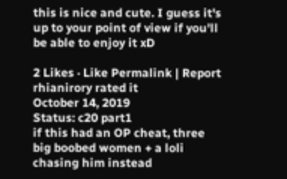this is nice and cute. I guess it's up to your point of view if you'll be able to enjoy it xD

2 Likes · Like Permalink | Report
rhianirory rated it
October 14, 2019
Status: c20 part1
if this had an OP cheat, three big boobed women + a loli chasing him instead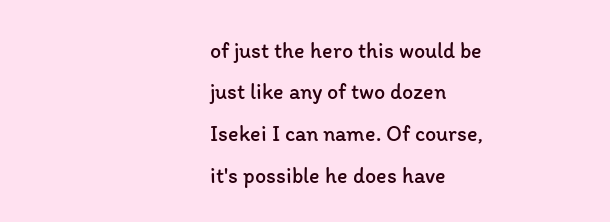of just the hero this would be just like any of two dozen Isekei I can name. Of course, it's possible he does have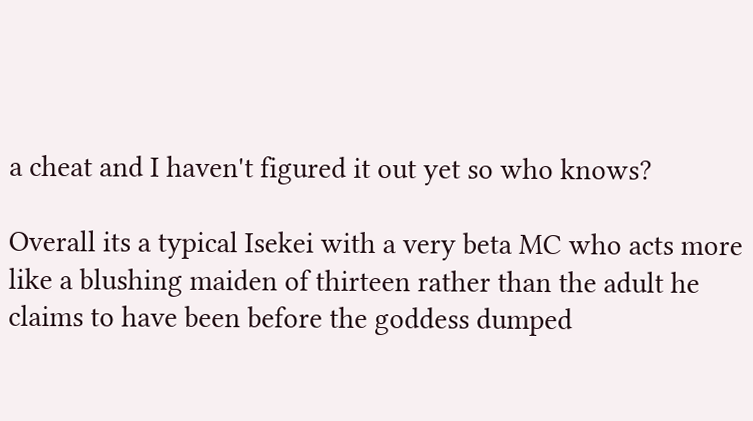a cheat and I haven't figured it out yet so who knows?

Overall its a typical Isekei with a very beta MC who acts more like a blushing maiden of thirteen rather than the adult he claims to have been before the goddess dumped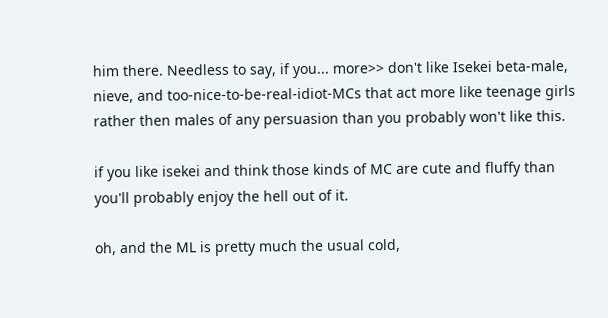him there. Needless to say, if you... more>> don't like Isekei beta-male, nieve, and too-nice-to-be-real-idiot-MCs that act more like teenage girls rather then males of any persuasion than you probably won't like this.

if you like isekei and think those kinds of MC are cute and fluffy than you'll probably enjoy the hell out of it.

oh, and the ML is pretty much the usual cold,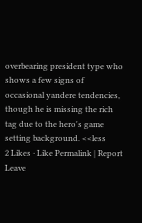overbearing president type who shows a few signs of occasional yandere tendencies, though he is missing the rich tag due to the hero's game setting background. <<less
2 Likes · Like Permalink | Report
Leave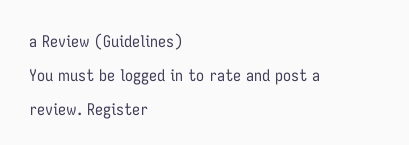a Review (Guidelines)
You must be logged in to rate and post a review. Register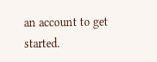an account to get started.